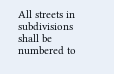All streets in subdivisions shall be numbered to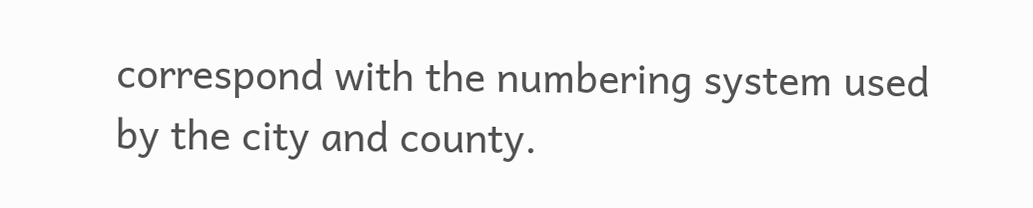correspond with the numbering system used by the city and county.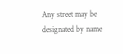Any street may be designated by name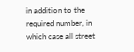in addition to the required number, in which case all street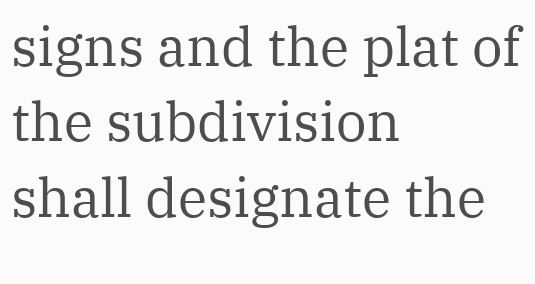signs and the plat of the subdivision shall designate the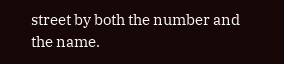street by both the number and the name.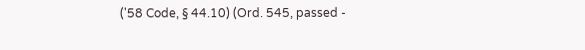('58 Code, § 44.10) (Ord. 545, passed -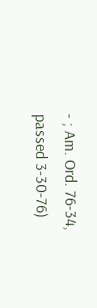- ; Am. Ord. 76-34, passed 3-30-76)